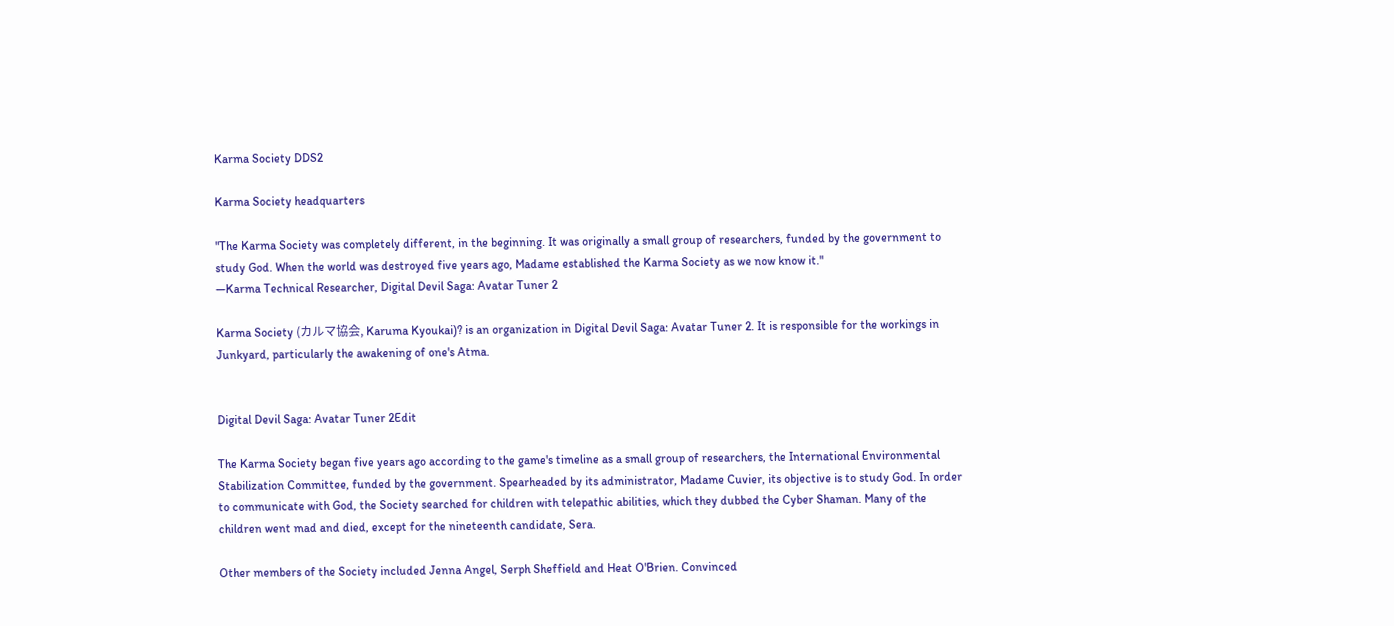Karma Society DDS2

Karma Society headquarters

"The Karma Society was completely different, in the beginning. It was originally a small group of researchers, funded by the government to study God. When the world was destroyed five years ago, Madame established the Karma Society as we now know it."
—Karma Technical Researcher, Digital Devil Saga: Avatar Tuner 2

Karma Society (カルマ協会, Karuma Kyoukai)? is an organization in Digital Devil Saga: Avatar Tuner 2. It is responsible for the workings in Junkyard, particularly the awakening of one's Atma.


Digital Devil Saga: Avatar Tuner 2Edit

The Karma Society began five years ago according to the game's timeline as a small group of researchers, the International Environmental Stabilization Committee, funded by the government. Spearheaded by its administrator, Madame Cuvier, its objective is to study God. In order to communicate with God, the Society searched for children with telepathic abilities, which they dubbed the Cyber Shaman. Many of the children went mad and died, except for the nineteenth candidate, Sera.

Other members of the Society included Jenna Angel, Serph Sheffield and Heat O'Brien. Convinced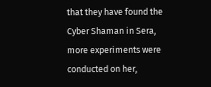that they have found the Cyber Shaman in Sera, more experiments were conducted on her,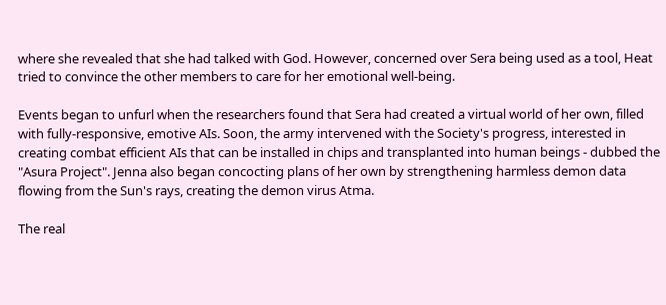where she revealed that she had talked with God. However, concerned over Sera being used as a tool, Heat tried to convince the other members to care for her emotional well-being.

Events began to unfurl when the researchers found that Sera had created a virtual world of her own, filled with fully-responsive, emotive AIs. Soon, the army intervened with the Society's progress, interested in creating combat efficient AIs that can be installed in chips and transplanted into human beings - dubbed the "Asura Project". Jenna also began concocting plans of her own by strengthening harmless demon data flowing from the Sun's rays, creating the demon virus Atma.

The real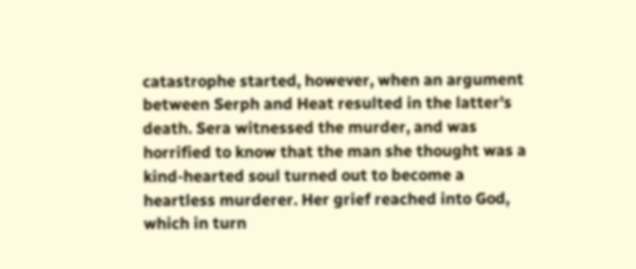catastrophe started, however, when an argument between Serph and Heat resulted in the latter's death. Sera witnessed the murder, and was horrified to know that the man she thought was a kind-hearted soul turned out to become a heartless murderer. Her grief reached into God, which in turn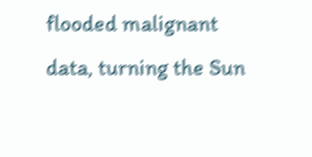flooded malignant data, turning the Sun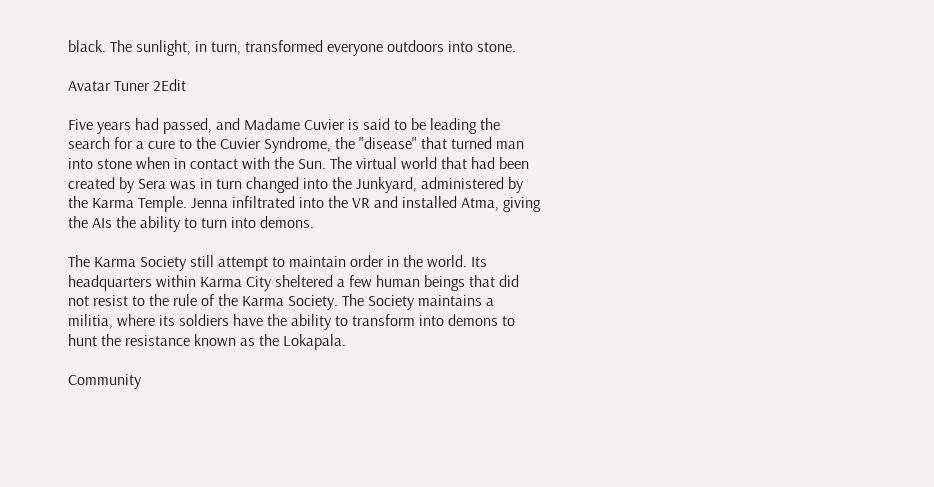black. The sunlight, in turn, transformed everyone outdoors into stone.

Avatar Tuner 2Edit

Five years had passed, and Madame Cuvier is said to be leading the search for a cure to the Cuvier Syndrome, the "disease" that turned man into stone when in contact with the Sun. The virtual world that had been created by Sera was in turn changed into the Junkyard, administered by the Karma Temple. Jenna infiltrated into the VR and installed Atma, giving the AIs the ability to turn into demons.

The Karma Society still attempt to maintain order in the world. Its headquarters within Karma City sheltered a few human beings that did not resist to the rule of the Karma Society. The Society maintains a militia, where its soldiers have the ability to transform into demons to hunt the resistance known as the Lokapala.

Community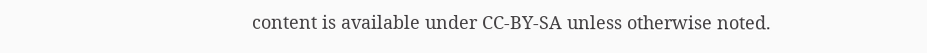content is available under CC-BY-SA unless otherwise noted.